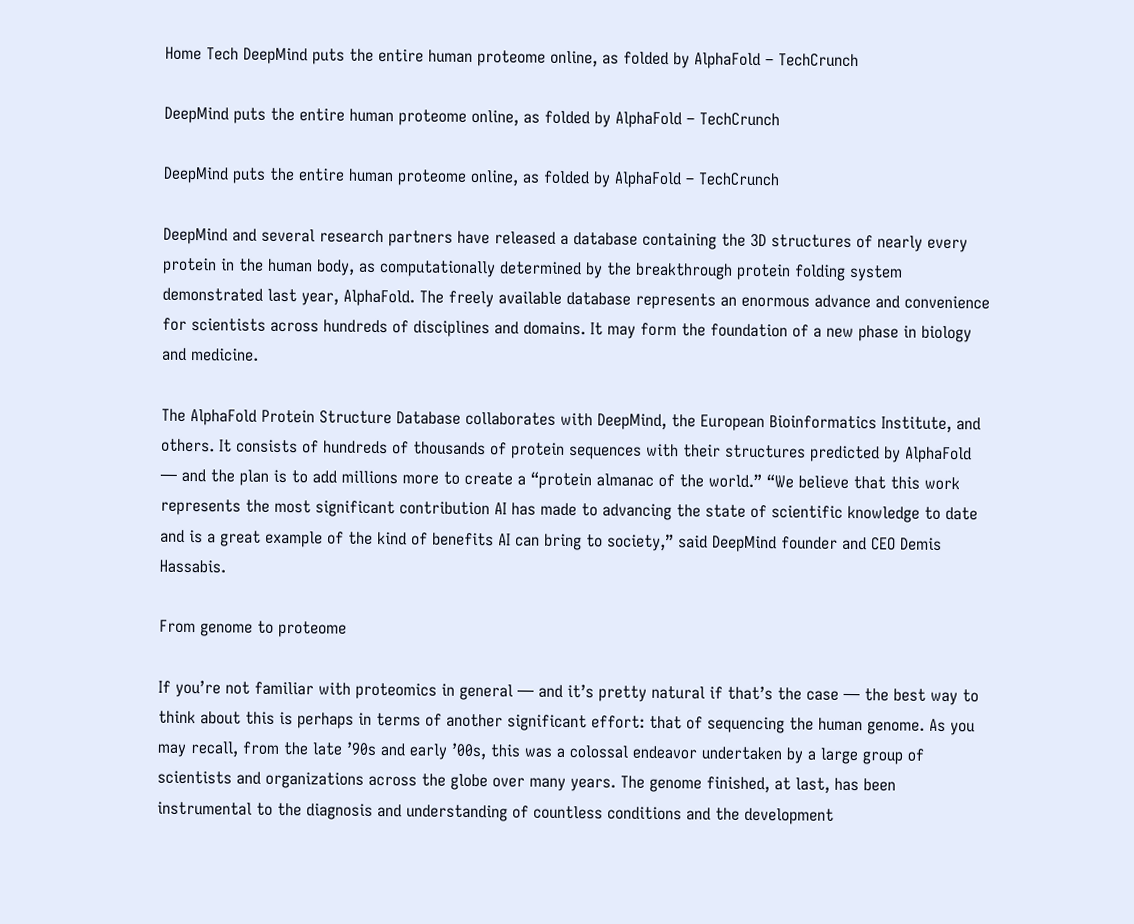Home Tech DeepMind puts the entire human proteome online, as folded by AlphaFold – TechCrunch

DeepMind puts the entire human proteome online, as folded by AlphaFold – TechCrunch

DeepMind puts the entire human proteome online, as folded by AlphaFold – TechCrunch

DeepMind and several research partners have released a database containing the 3D structures of nearly every protein in the human body, as computationally determined by the breakthrough protein folding system demonstrated last year, AlphaFold. The freely available database represents an enormous advance and convenience for scientists across hundreds of disciplines and domains. It may form the foundation of a new phase in biology and medicine.

The AlphaFold Protein Structure Database collaborates with DeepMind, the European Bioinformatics Institute, and others. It consists of hundreds of thousands of protein sequences with their structures predicted by AlphaFold — and the plan is to add millions more to create a “protein almanac of the world.” “We believe that this work represents the most significant contribution AI has made to advancing the state of scientific knowledge to date and is a great example of the kind of benefits AI can bring to society,” said DeepMind founder and CEO Demis Hassabis.

From genome to proteome

If you’re not familiar with proteomics in general — and it’s pretty natural if that’s the case — the best way to think about this is perhaps in terms of another significant effort: that of sequencing the human genome. As you may recall, from the late ’90s and early ’00s, this was a colossal endeavor undertaken by a large group of scientists and organizations across the globe over many years. The genome finished, at last, has been instrumental to the diagnosis and understanding of countless conditions and the development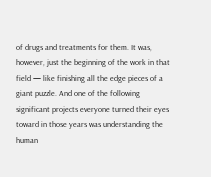of drugs and treatments for them. It was, however, just the beginning of the work in that field — like finishing all the edge pieces of a giant puzzle. And one of the following significant projects everyone turned their eyes toward in those years was understanding the human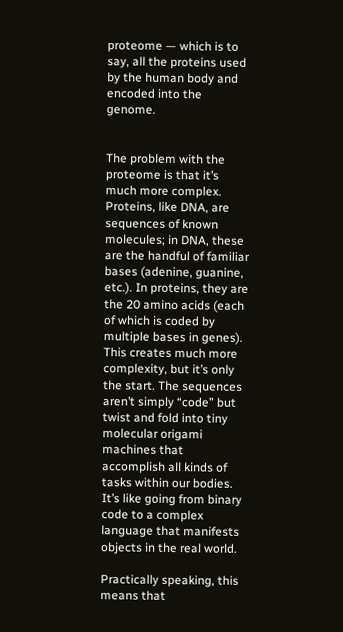proteome — which is to say, all the proteins used by the human body and encoded into the genome.


The problem with the proteome is that it’s much more complex. Proteins, like DNA, are sequences of known molecules; in DNA, these are the handful of familiar bases (adenine, guanine, etc.). In proteins, they are the 20 amino acids (each of which is coded by multiple bases in genes). This creates much more complexity, but it’s only the start. The sequences aren’t simply “code” but twist and fold into tiny molecular origami machines that accomplish all kinds of tasks within our bodies. It’s like going from binary code to a complex language that manifests objects in the real world.

Practically speaking, this means that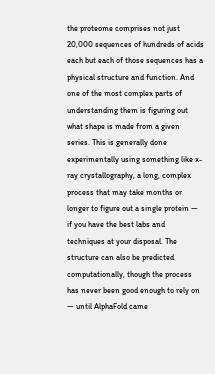the proteome comprises not just 20,000 sequences of hundreds of acids each but each of those sequences has a physical structure and function. And one of the most complex parts of understanding them is figuring out what shape is made from a given series. This is generally done experimentally using something like x-ray crystallography, a long, complex process that may take months or longer to figure out a single protein — if you have the best labs and techniques at your disposal. The structure can also be predicted computationally, though the process has never been good enough to rely on — until AlphaFold came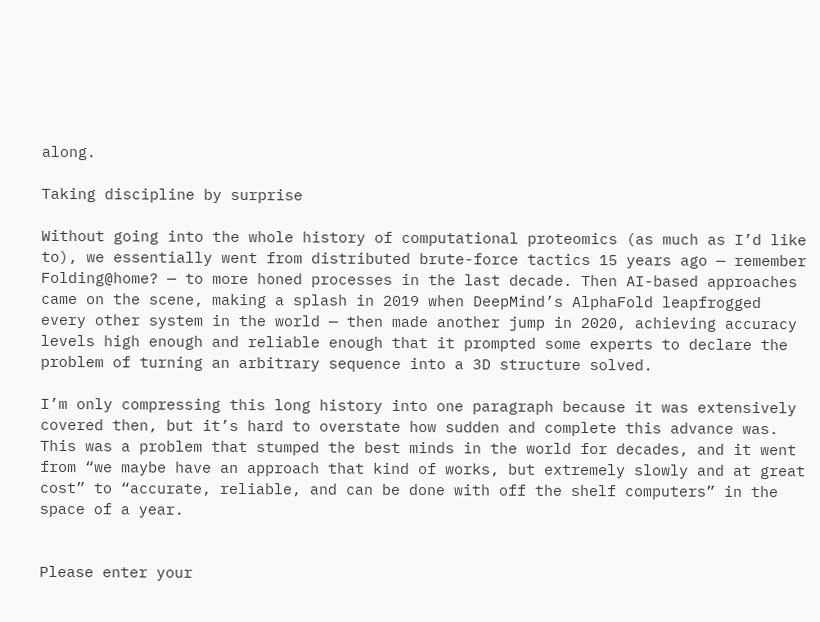along.

Taking discipline by surprise

Without going into the whole history of computational proteomics (as much as I’d like to), we essentially went from distributed brute-force tactics 15 years ago — remember Folding@home? — to more honed processes in the last decade. Then AI-based approaches came on the scene, making a splash in 2019 when DeepMind’s AlphaFold leapfrogged every other system in the world — then made another jump in 2020, achieving accuracy levels high enough and reliable enough that it prompted some experts to declare the problem of turning an arbitrary sequence into a 3D structure solved.

I’m only compressing this long history into one paragraph because it was extensively covered then, but it’s hard to overstate how sudden and complete this advance was. This was a problem that stumped the best minds in the world for decades, and it went from “we maybe have an approach that kind of works, but extremely slowly and at great cost” to “accurate, reliable, and can be done with off the shelf computers” in the space of a year.


Please enter your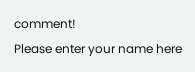comment!
Please enter your name here